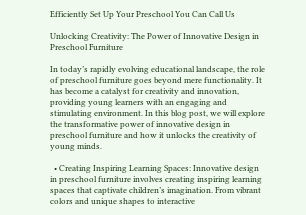Efficiently Set Up Your Preschool You Can Call Us

Unlocking Creativity: The Power of Innovative Design in Preschool Furniture

In today’s rapidly evolving educational landscape, the role of preschool furniture goes beyond mere functionality. It has become a catalyst for creativity and innovation, providing young learners with an engaging and stimulating environment. In this blog post, we will explore the transformative power of innovative design in preschool furniture and how it unlocks the creativity of young minds.

  • Creating Inspiring Learning Spaces: Innovative design in preschool furniture involves creating inspiring learning spaces that captivate children’s imagination. From vibrant colors and unique shapes to interactive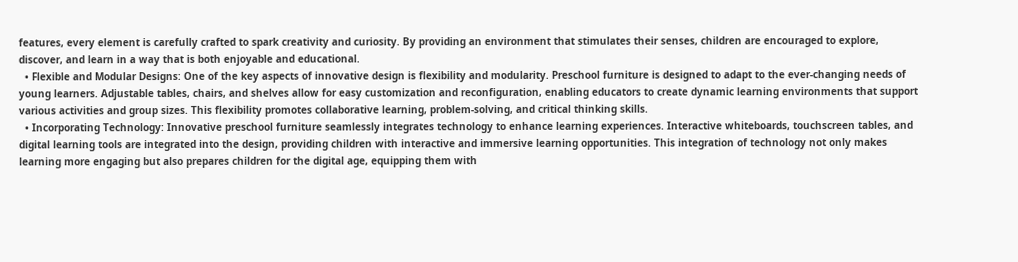features, every element is carefully crafted to spark creativity and curiosity. By providing an environment that stimulates their senses, children are encouraged to explore, discover, and learn in a way that is both enjoyable and educational.
  • Flexible and Modular Designs: One of the key aspects of innovative design is flexibility and modularity. Preschool furniture is designed to adapt to the ever-changing needs of young learners. Adjustable tables, chairs, and shelves allow for easy customization and reconfiguration, enabling educators to create dynamic learning environments that support various activities and group sizes. This flexibility promotes collaborative learning, problem-solving, and critical thinking skills.
  • Incorporating Technology: Innovative preschool furniture seamlessly integrates technology to enhance learning experiences. Interactive whiteboards, touchscreen tables, and digital learning tools are integrated into the design, providing children with interactive and immersive learning opportunities. This integration of technology not only makes learning more engaging but also prepares children for the digital age, equipping them with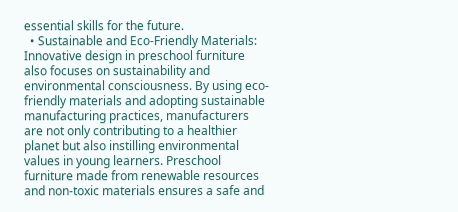essential skills for the future.
  • Sustainable and Eco-Friendly Materials: Innovative design in preschool furniture also focuses on sustainability and environmental consciousness. By using eco-friendly materials and adopting sustainable manufacturing practices, manufacturers are not only contributing to a healthier planet but also instilling environmental values in young learners. Preschool furniture made from renewable resources and non-toxic materials ensures a safe and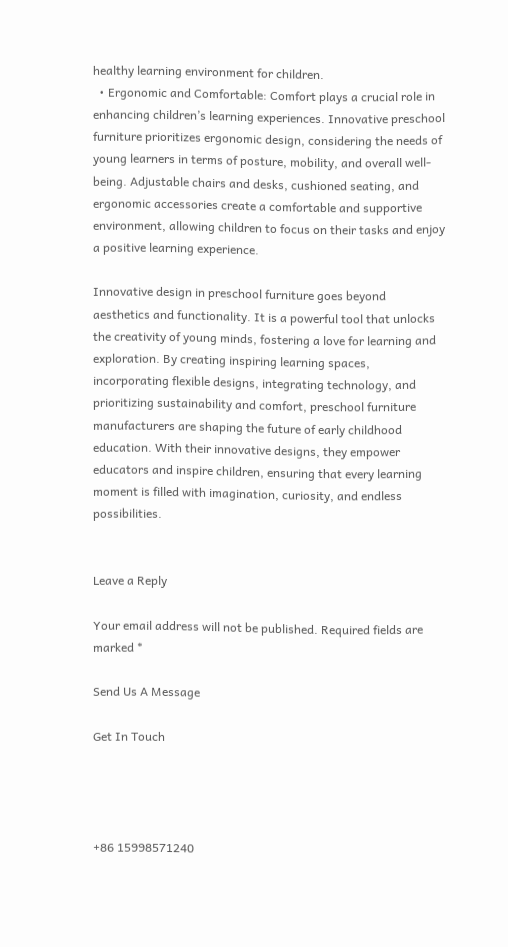healthy learning environment for children.
  • Ergonomic and Comfortable: Comfort plays a crucial role in enhancing children’s learning experiences. Innovative preschool furniture prioritizes ergonomic design, considering the needs of young learners in terms of posture, mobility, and overall well-being. Adjustable chairs and desks, cushioned seating, and ergonomic accessories create a comfortable and supportive environment, allowing children to focus on their tasks and enjoy a positive learning experience.

Innovative design in preschool furniture goes beyond aesthetics and functionality. It is a powerful tool that unlocks the creativity of young minds, fostering a love for learning and exploration. By creating inspiring learning spaces, incorporating flexible designs, integrating technology, and prioritizing sustainability and comfort, preschool furniture manufacturers are shaping the future of early childhood education. With their innovative designs, they empower educators and inspire children, ensuring that every learning moment is filled with imagination, curiosity, and endless possibilities.


Leave a Reply

Your email address will not be published. Required fields are marked *

Send Us A Message

Get In Touch




+86 15998571240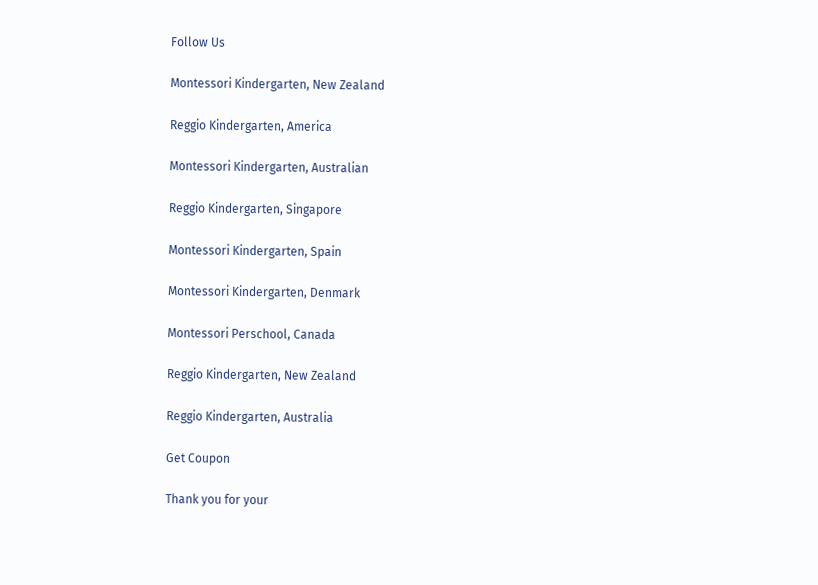Follow Us

Montessori Kindergarten, New Zealand

Reggio Kindergarten, America

Montessori Kindergarten, Australian

Reggio Kindergarten, Singapore

Montessori Kindergarten, Spain

Montessori Kindergarten, Denmark

Montessori Perschool, Canada

Reggio Kindergarten, New Zealand

Reggio Kindergarten, Australia

Get Coupon

Thank you for your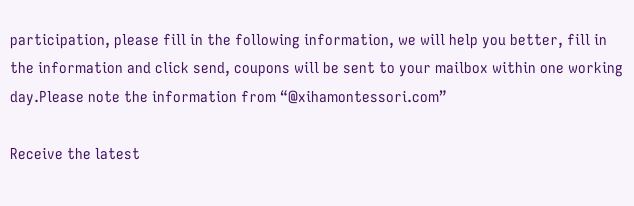participation, please fill in the following information, we will help you better, fill in the information and click send, coupons will be sent to your mailbox within one working day.Please note the information from “@xihamontessori.com”

Receive the latest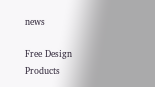news

Free Design Products